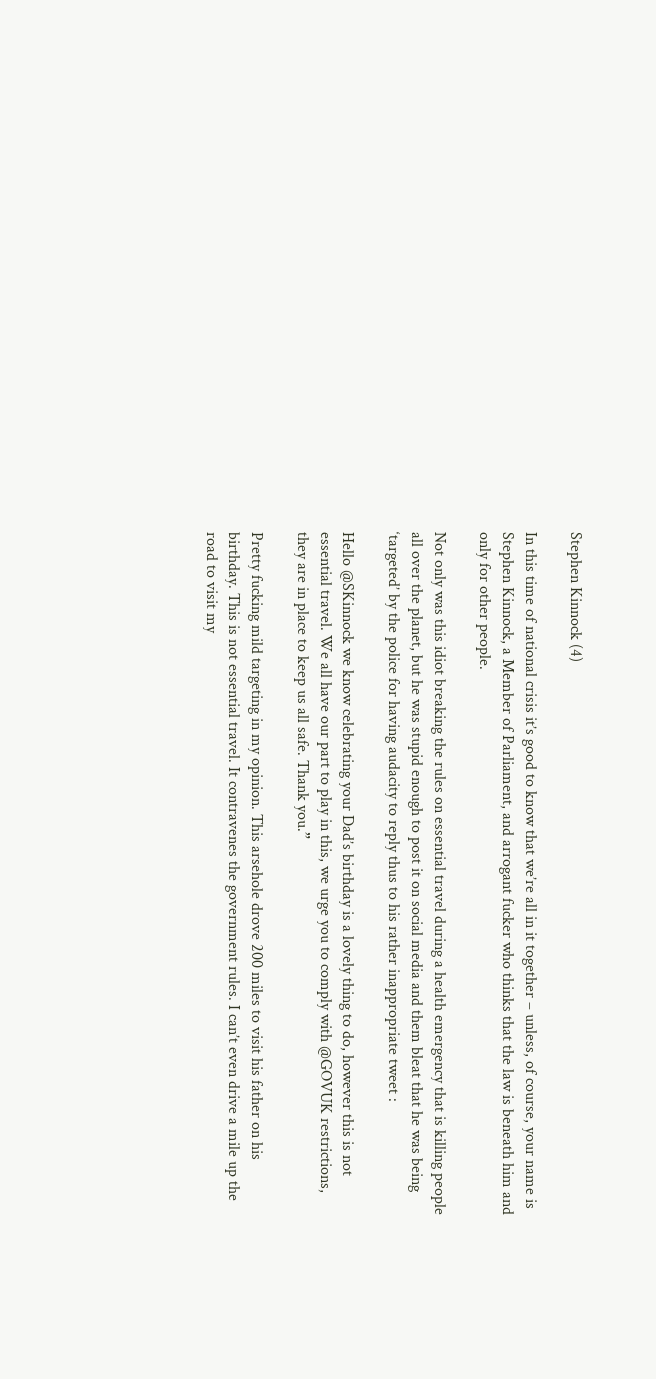Stephen Kinnock (4)

In this time of national crisis it’s good to know that we’re all in it together – unless, of course, your name is Stephen Kinnock, a Member of Parliament, and arrogant fucker who thinks that the law is beneath him and only for other people.

Not only was this idiot breaking the rules on essential travel during a health emergency that is killing people all over the planet, but he was stupid enough to post it on social media and them bleat that he was being ‘targeted’ by the police for having audacity to reply thus to his rather inappropriate tweet :

Hello @SKinnock we know celebrating your Dad’s birthday is a lovely thing to do, however this is not essential travel. We all have our part to play in this, we urge you to comply with @GOVUK restrictions, they are in place to keep us all safe. Thank you.”

Pretty fucking mild targeting in my opinion. This arsehole drove 200 miles to visit his father on his birthday. This is not essential travel. It contravenes the government rules. I can’t even drive a mile up the road to visit my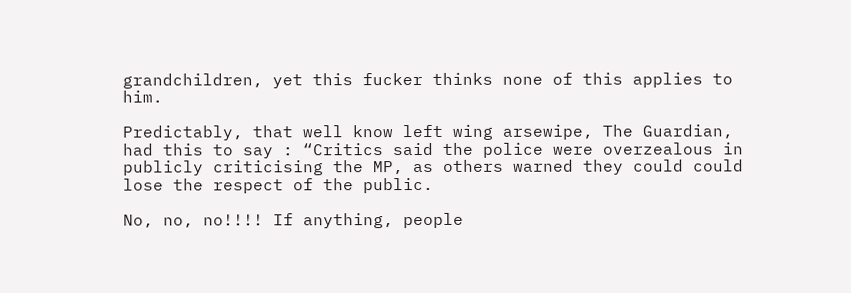grandchildren, yet this fucker thinks none of this applies to him.

Predictably, that well know left wing arsewipe, The Guardian, had this to say : “Critics said the police were overzealous in publicly criticising the MP, as others warned they could could lose the respect of the public.

No, no, no!!!! If anything, people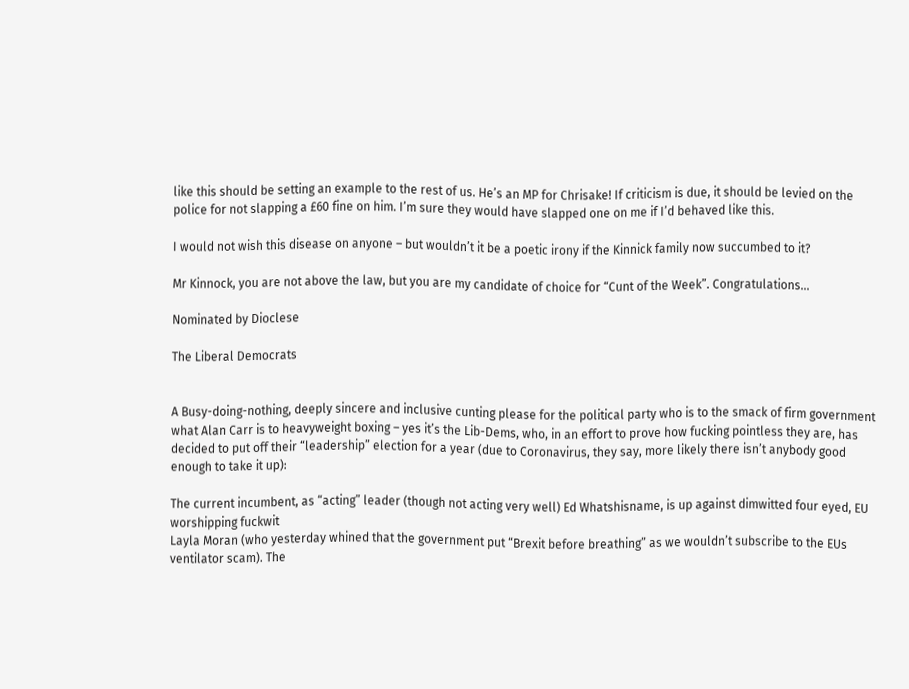like this should be setting an example to the rest of us. He’s an MP for Chrisake! If criticism is due, it should be levied on the police for not slapping a £60 fine on him. I’m sure they would have slapped one on me if I’d behaved like this.

I would not wish this disease on anyone – but wouldn’t it be a poetic irony if the Kinnick family now succumbed to it?

Mr Kinnock, you are not above the law, but you are my candidate of choice for “Cunt of the Week”. Congratulations…

Nominated by Dioclese

The Liberal Democrats


A Busy-doing-nothing, deeply sincere and inclusive cunting please for the political party who is to the smack of firm government what Alan Carr is to heavyweight boxing – yes it’s the Lib-Dems, who, in an effort to prove how fucking pointless they are, has decided to put off their “leadership” election for a year (due to Coronavirus, they say, more likely there isn’t anybody good enough to take it up):

The current incumbent, as “acting” leader (though not acting very well) Ed Whatshisname, is up against dimwitted four eyed, EU worshipping fuckwit
Layla Moran (who yesterday whined that the government put “Brexit before breathing” as we wouldn’t subscribe to the EUs ventilator scam). The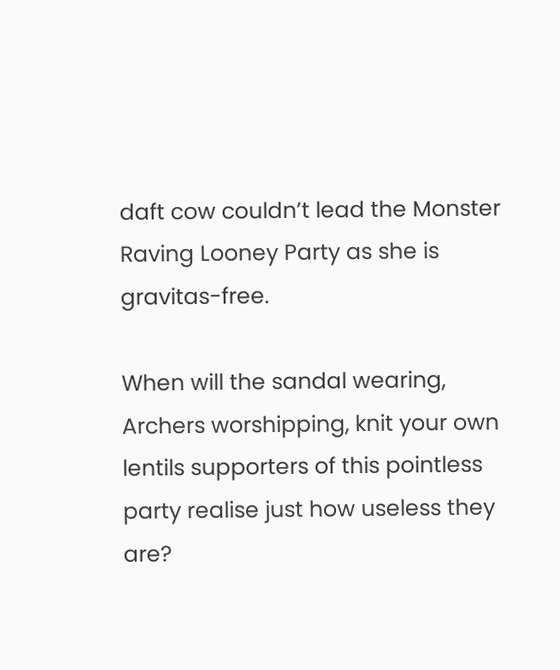daft cow couldn’t lead the Monster Raving Looney Party as she is gravitas-free.

When will the sandal wearing, Archers worshipping, knit your own lentils supporters of this pointless party realise just how useless they are?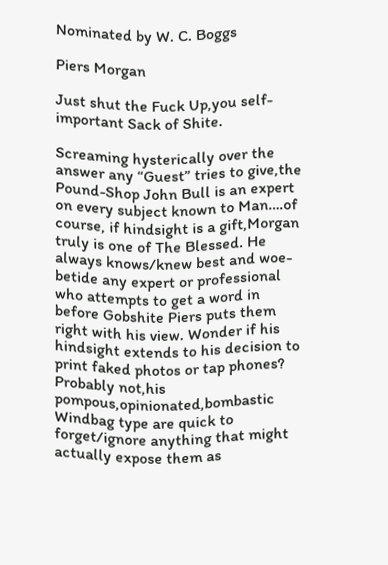Nominated by W. C. Boggs

Piers Morgan

Just shut the Fuck Up,you self-important Sack of Shite.

Screaming hysterically over the answer any “Guest” tries to give,the Pound-Shop John Bull is an expert on every subject known to Man….of course, if hindsight is a gift,Morgan truly is one of The Blessed. He always knows/knew best and woe-betide any expert or professional who attempts to get a word in before Gobshite Piers puts them right with his view. Wonder if his hindsight extends to his decision to print faked photos or tap phones? Probably not,his pompous,opinionated,bombastic Windbag type are quick to forget/ignore anything that might actually expose them as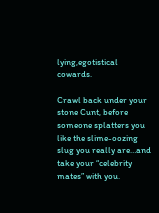lying,egotistical cowards.

Crawl back under your stone Cunt, before someone splatters you like the slime-oozing slug you really are…and take your “celebrity mates” with you.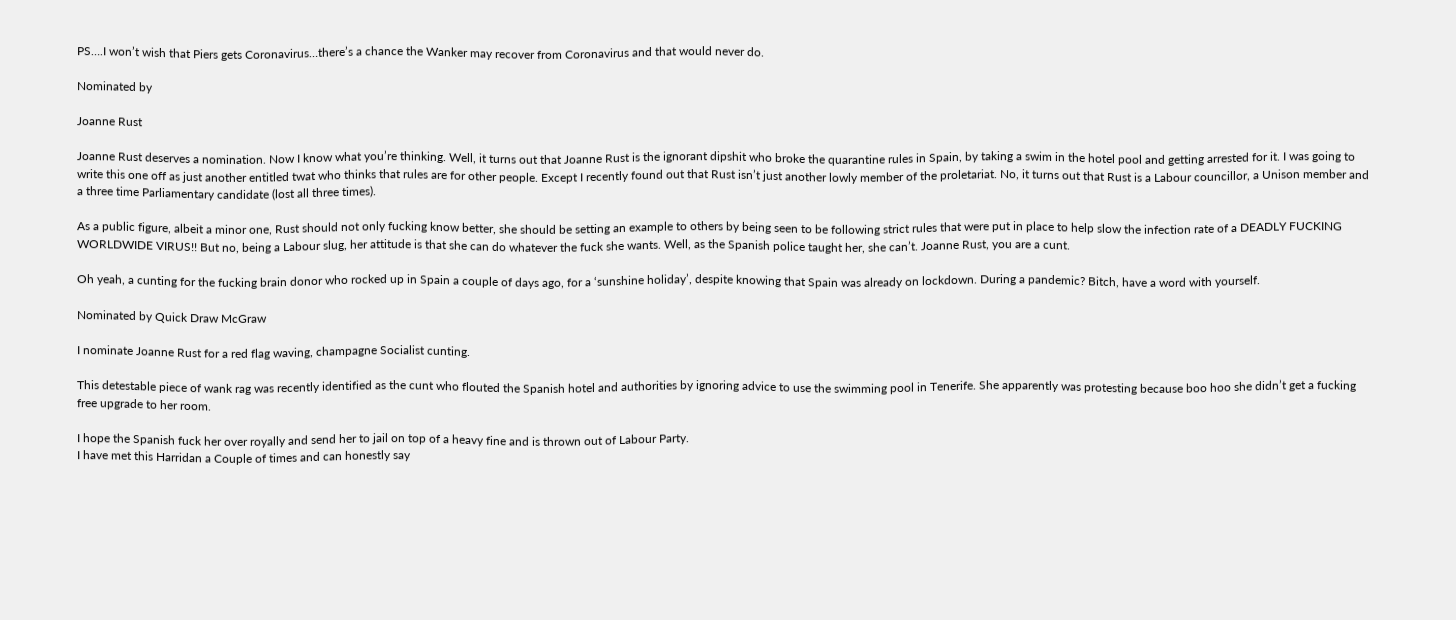PS….I won’t wish that Piers gets Coronavirus…there’s a chance the Wanker may recover from Coronavirus and that would never do.

Nominated by

Joanne Rust

Joanne Rust deserves a nomination. Now I know what you’re thinking. Well, it turns out that Joanne Rust is the ignorant dipshit who broke the quarantine rules in Spain, by taking a swim in the hotel pool and getting arrested for it. I was going to write this one off as just another entitled twat who thinks that rules are for other people. Except I recently found out that Rust isn’t just another lowly member of the proletariat. No, it turns out that Rust is a Labour councillor, a Unison member and a three time Parliamentary candidate (lost all three times).

As a public figure, albeit a minor one, Rust should not only fucking know better, she should be setting an example to others by being seen to be following strict rules that were put in place to help slow the infection rate of a DEADLY FUCKING WORLDWIDE VIRUS!! But no, being a Labour slug, her attitude is that she can do whatever the fuck she wants. Well, as the Spanish police taught her, she can’t. Joanne Rust, you are a cunt.

Oh yeah, a cunting for the fucking brain donor who rocked up in Spain a couple of days ago, for a ‘sunshine holiday’, despite knowing that Spain was already on lockdown. During a pandemic? Bitch, have a word with yourself.

Nominated by Quick Draw McGraw

I nominate Joanne Rust for a red flag waving, champagne Socialist cunting.

This detestable piece of wank rag was recently identified as the cunt who flouted the Spanish hotel and authorities by ignoring advice to use the swimming pool in Tenerife. She apparently was protesting because boo hoo she didn’t get a fucking free upgrade to her room.

I hope the Spanish fuck her over royally and send her to jail on top of a heavy fine and is thrown out of Labour Party.
I have met this Harridan a Couple of times and can honestly say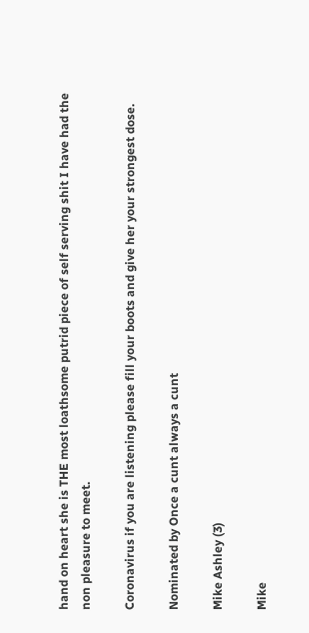hand on heart she is THE most loathsome putrid piece of self serving shit I have had the non pleasure to meet.

Coronavirus if you are listening please fill your boots and give her your strongest dose.

Nominated by Once a cunt always a cunt

Mike Ashley (3)

Mike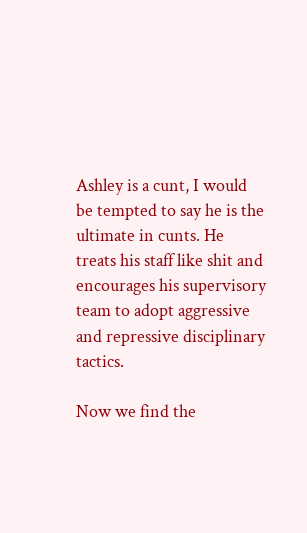Ashley is a cunt, I would be tempted to say he is the ultimate in cunts. He treats his staff like shit and encourages his supervisory team to adopt aggressive and repressive disciplinary tactics.

Now we find the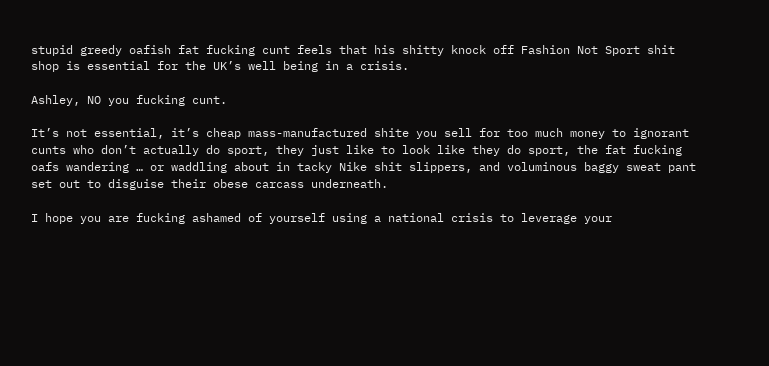stupid greedy oafish fat fucking cunt feels that his shitty knock off Fashion Not Sport shit shop is essential for the UK’s well being in a crisis.

Ashley, NO you fucking cunt.

It’s not essential, it’s cheap mass-manufactured shite you sell for too much money to ignorant cunts who don’t actually do sport, they just like to look like they do sport, the fat fucking oafs wandering … or waddling about in tacky Nike shit slippers, and voluminous baggy sweat pant set out to disguise their obese carcass underneath.

I hope you are fucking ashamed of yourself using a national crisis to leverage your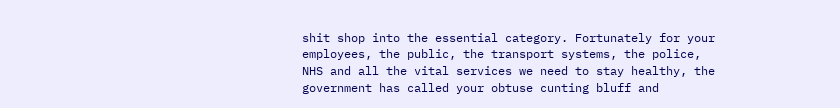shit shop into the essential category. Fortunately for your employees, the public, the transport systems, the police, NHS and all the vital services we need to stay healthy, the government has called your obtuse cunting bluff and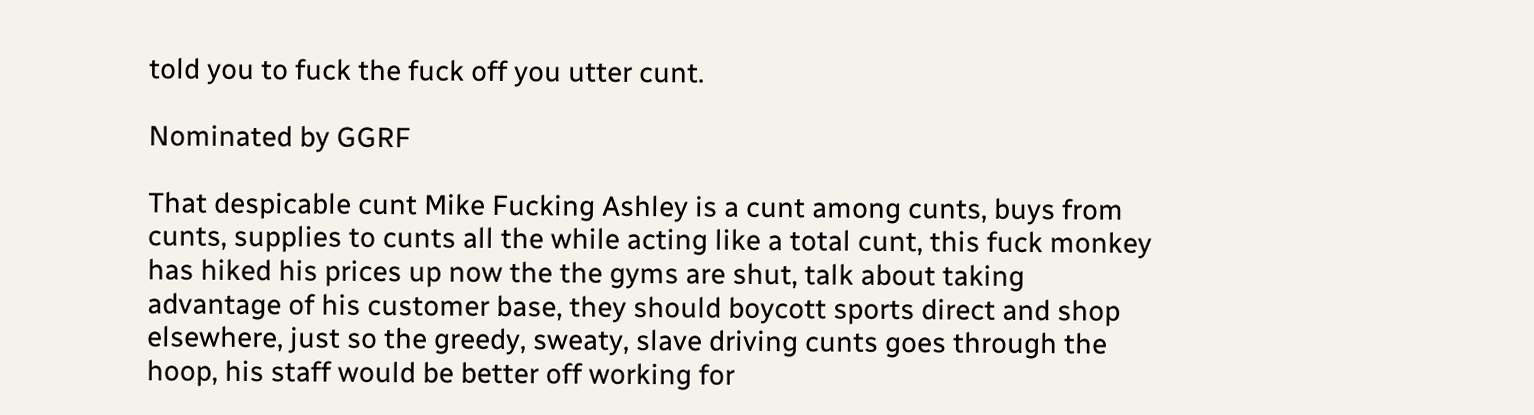told you to fuck the fuck off you utter cunt.

Nominated by GGRF

That despicable cunt Mike Fucking Ashley is a cunt among cunts, buys from cunts, supplies to cunts all the while acting like a total cunt, this fuck monkey has hiked his prices up now the the gyms are shut, talk about taking advantage of his customer base, they should boycott sports direct and shop elsewhere, just so the greedy, sweaty, slave driving cunts goes through the hoop, his staff would be better off working for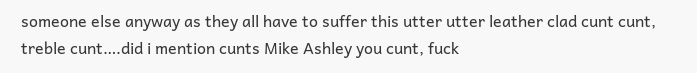someone else anyway as they all have to suffer this utter utter leather clad cunt cunt, treble cunt….did i mention cunts Mike Ashley you cunt, fuck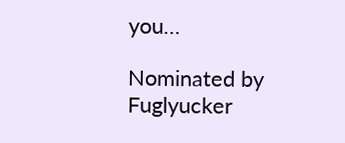you…

Nominated by Fuglyucker